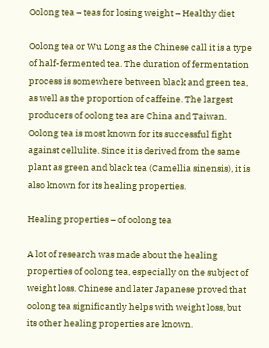Oolong tea – teas for losing weight – Healthy diet

Oolong tea or Wu Long as the Chinese call it is a type of half-fermented tea. The duration of fermentation process is somewhere between black and green tea, as well as the proportion of caffeine. The largest producers of oolong tea are China and Taiwan. Oolong tea is most known for its successful fight against cellulite. Since it is derived from the same plant as green and black tea (Camellia sinensis), it is also known for its healing properties.

Healing properties – of oolong tea

A lot of research was made about the healing properties of oolong tea, especially on the subject of weight loss. Chinese and later Japanese proved that oolong tea significantly helps with weight loss, but its other healing properties are known.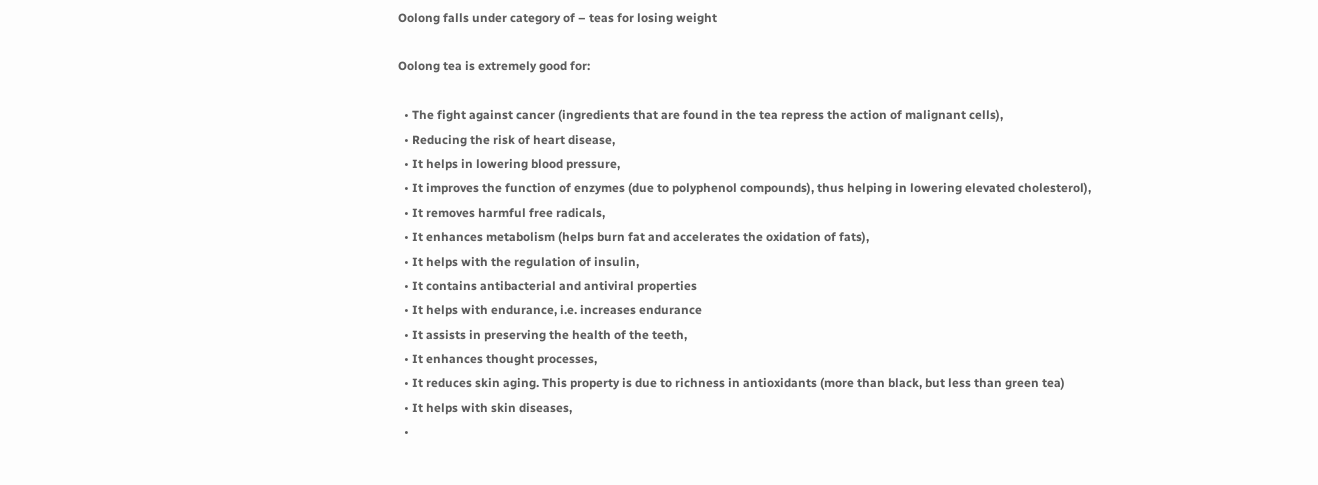Oolong falls under category of – teas for losing weight

Oolong tea is extremely good for:

  • The fight against cancer (ingredients that are found in the tea repress the action of malignant cells),
  • Reducing the risk of heart disease,
  • It helps in lowering blood pressure,
  • It improves the function of enzymes (due to polyphenol compounds), thus helping in lowering elevated cholesterol),
  • It removes harmful free radicals,
  • It enhances metabolism (helps burn fat and accelerates the oxidation of fats),
  • It helps with the regulation of insulin,
  • It contains antibacterial and antiviral properties
  • It helps with endurance, i.e. increases endurance
  • It assists in preserving the health of the teeth,
  • It enhances thought processes,
  • It reduces skin aging. This property is due to richness in antioxidants (more than black, but less than green tea)
  • It helps with skin diseases,
  •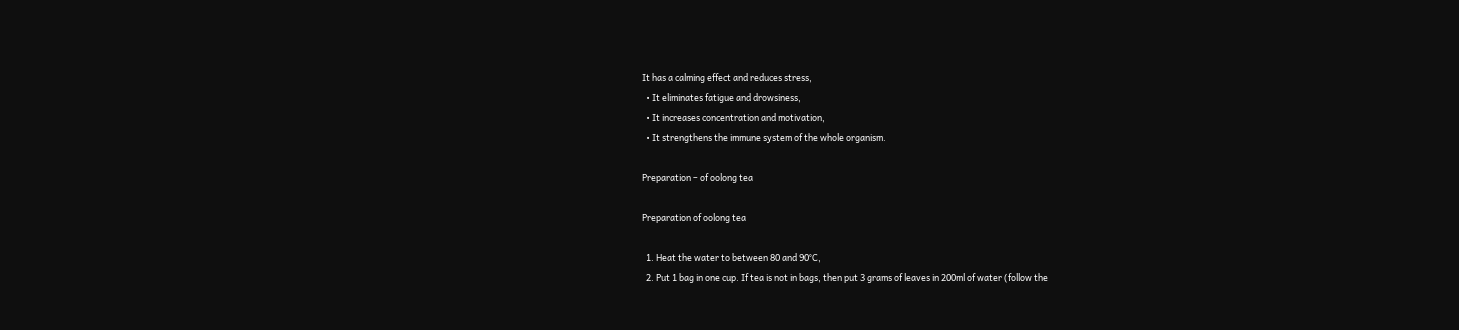It has a calming effect and reduces stress,
  • It eliminates fatigue and drowsiness,
  • It increases concentration and motivation,
  • It strengthens the immune system of the whole organism.

Preparation – of oolong tea

Preparation of oolong tea

  1. Heat the water to between 80 and 90°C,
  2. Put 1 bag in one cup. If tea is not in bags, then put 3 grams of leaves in 200ml of water (follow the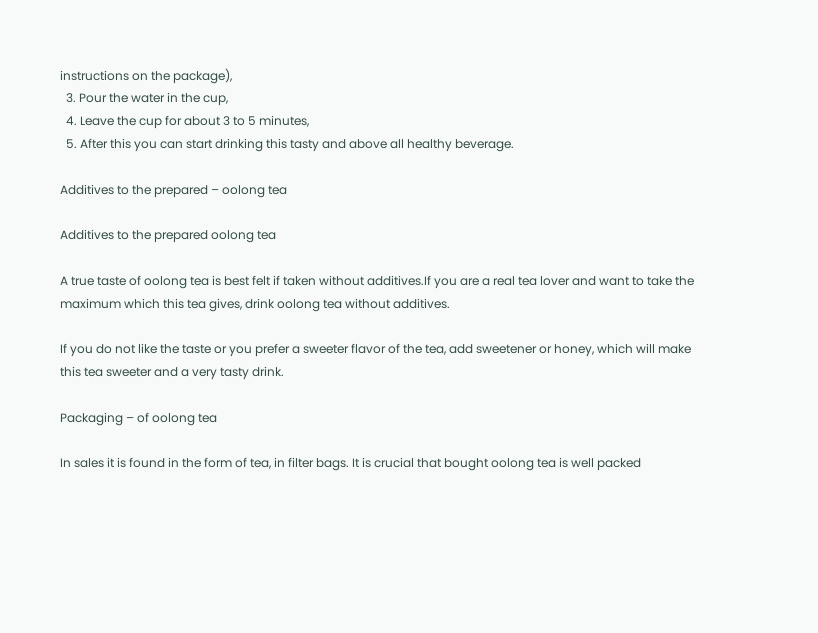instructions on the package),
  3. Pour the water in the cup,
  4. Leave the cup for about 3 to 5 minutes,
  5. After this you can start drinking this tasty and above all healthy beverage.

Additives to the prepared – oolong tea

Additives to the prepared oolong tea

A true taste of oolong tea is best felt if taken without additives.If you are a real tea lover and want to take the maximum which this tea gives, drink oolong tea without additives.

If you do not like the taste or you prefer a sweeter flavor of the tea, add sweetener or honey, which will make this tea sweeter and a very tasty drink.

Packaging – of oolong tea

In sales it is found in the form of tea, in filter bags. It is crucial that bought oolong tea is well packed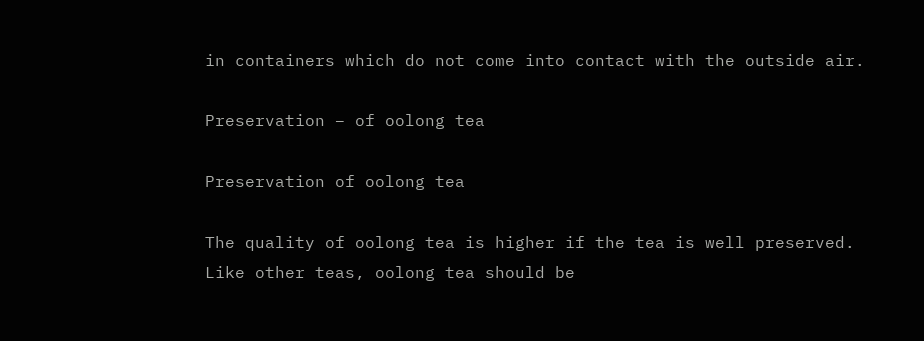in containers which do not come into contact with the outside air.

Preservation – of oolong tea

Preservation of oolong tea

The quality of oolong tea is higher if the tea is well preserved. Like other teas, oolong tea should be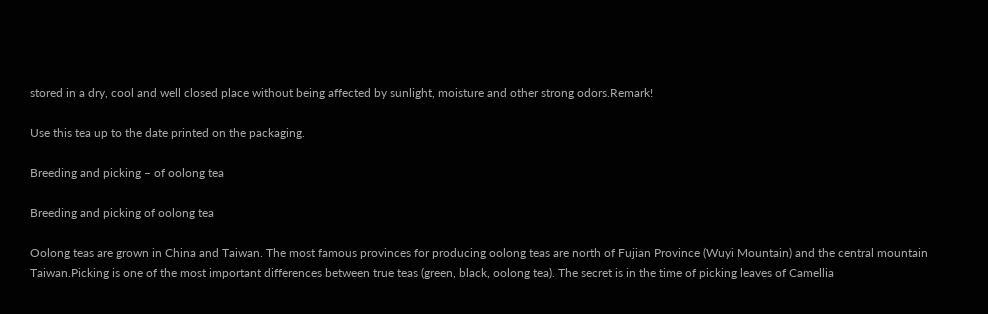stored in a dry, cool and well closed place without being affected by sunlight, moisture and other strong odors.Remark!

Use this tea up to the date printed on the packaging.

Breeding and picking – of oolong tea

Breeding and picking of oolong tea

Oolong teas are grown in China and Taiwan. The most famous provinces for producing oolong teas are north of Fujian Province (Wuyi Mountain) and the central mountain Taiwan.Picking is one of the most important differences between true teas (green, black, oolong tea). The secret is in the time of picking leaves of Camellia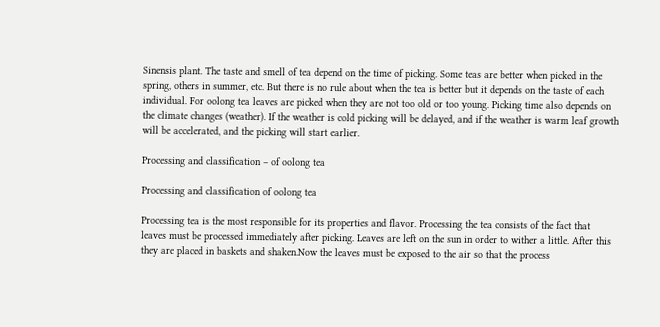Sinensis plant. The taste and smell of tea depend on the time of picking. Some teas are better when picked in the spring, others in summer, etc. But there is no rule about when the tea is better but it depends on the taste of each individual. For oolong tea leaves are picked when they are not too old or too young. Picking time also depends on the climate changes (weather). If the weather is cold picking will be delayed, and if the weather is warm leaf growth will be accelerated, and the picking will start earlier.

Processing and classification – of oolong tea

Processing and classification of oolong tea

Processing tea is the most responsible for its properties and flavor. Processing the tea consists of the fact that leaves must be processed immediately after picking. Leaves are left on the sun in order to wither a little. After this they are placed in baskets and shaken.Now the leaves must be exposed to the air so that the process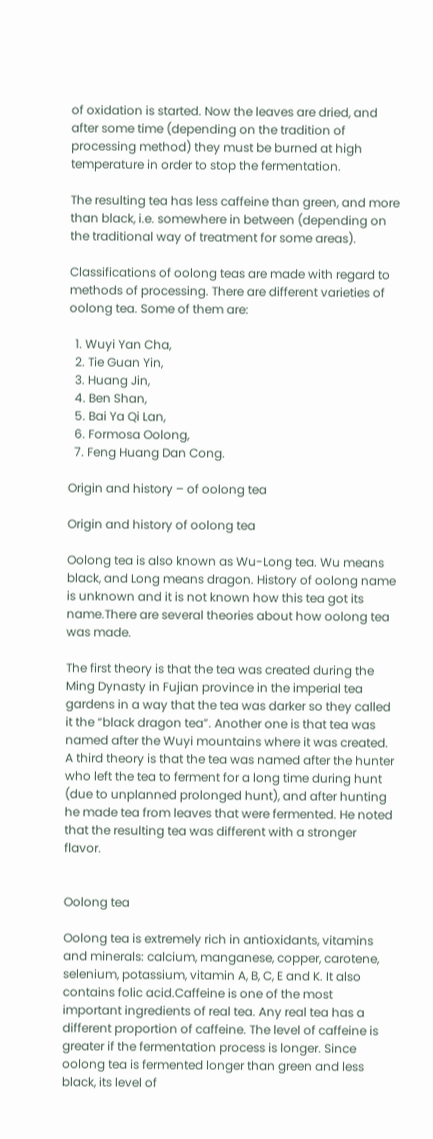of oxidation is started. Now the leaves are dried, and after some time (depending on the tradition of processing method) they must be burned at high temperature in order to stop the fermentation.

The resulting tea has less caffeine than green, and more than black, i.e. somewhere in between (depending on the traditional way of treatment for some areas).

Classifications of oolong teas are made with regard to methods of processing. There are different varieties of oolong tea. Some of them are:

  1. Wuyi Yan Cha,
  2. Tie Guan Yin,
  3. Huang Jin,
  4. Ben Shan,
  5. Bai Ya Qi Lan,
  6. Formosa Oolong,
  7. Feng Huang Dan Cong.

Origin and history – of oolong tea

Origin and history of oolong tea

Oolong tea is also known as Wu-Long tea. Wu means black, and Long means dragon. History of oolong name is unknown and it is not known how this tea got its name.There are several theories about how oolong tea was made.

The first theory is that the tea was created during the Ming Dynasty in Fujian province in the imperial tea gardens in a way that the tea was darker so they called it the “black dragon tea”. Another one is that tea was named after the Wuyi mountains where it was created. A third theory is that the tea was named after the hunter who left the tea to ferment for a long time during hunt (due to unplanned prolonged hunt), and after hunting he made tea from leaves that were fermented. He noted that the resulting tea was different with a stronger flavor.


Oolong tea

Oolong tea is extremely rich in antioxidants, vitamins and minerals: calcium, manganese, copper, carotene, selenium, potassium, vitamin A, B, C, E and K. It also contains folic acid.Caffeine is one of the most important ingredients of real tea. Any real tea has a different proportion of caffeine. The level of caffeine is greater if the fermentation process is longer. Since oolong tea is fermented longer than green and less black, its level of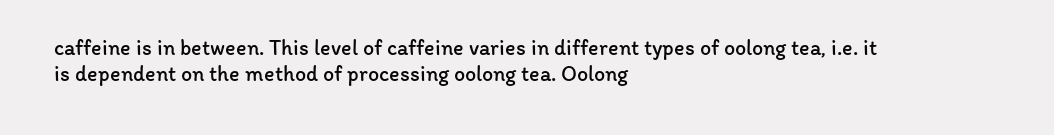caffeine is in between. This level of caffeine varies in different types of oolong tea, i.e. it is dependent on the method of processing oolong tea. Oolong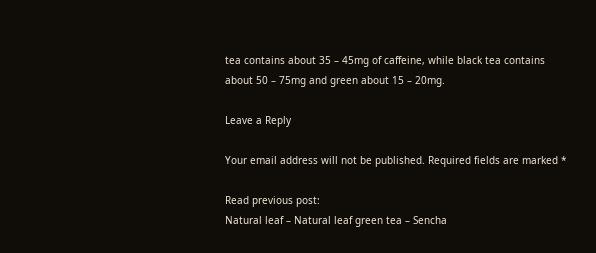tea contains about 35 – 45mg of caffeine, while black tea contains about 50 – 75mg and green about 15 – 20mg.

Leave a Reply

Your email address will not be published. Required fields are marked *

Read previous post:
Natural leaf – Natural leaf green tea – Sencha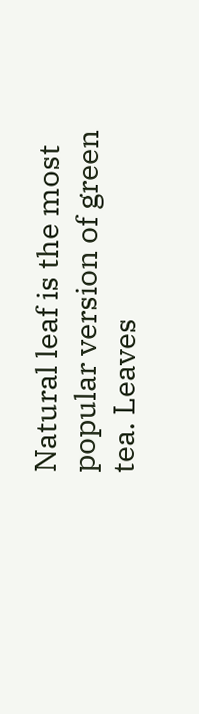Natural leaf is the most popular version of green tea. Leaves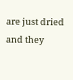are just dried and they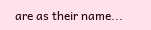are as their name...